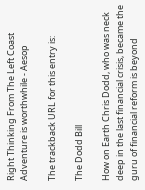Right Thinking From The Left Coast
Adventure is worthwhile - Aesop

The trackback URL for this entry is:

The Dodd Bill

How on Earth Chris Dodd, who was neck deep in the last financial crisis, became the guru of financial reform is beyond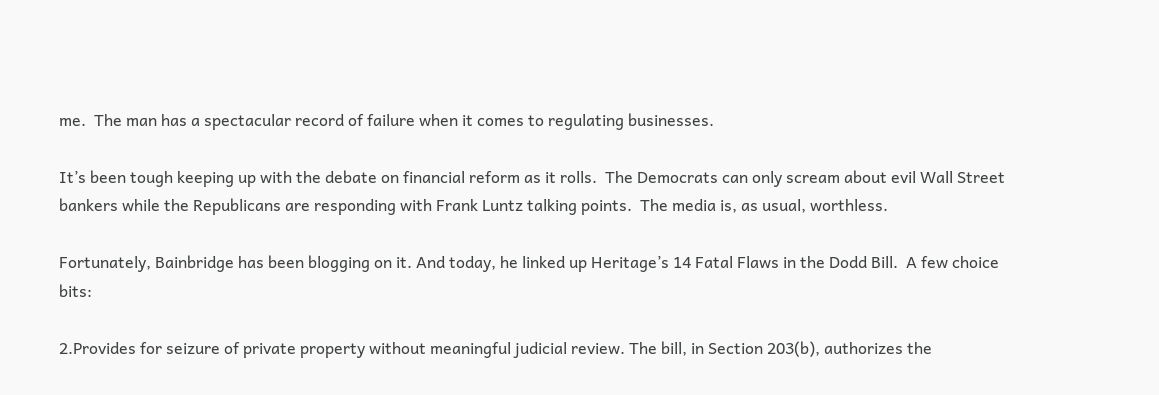me.  The man has a spectacular record of failure when it comes to regulating businesses.

It’s been tough keeping up with the debate on financial reform as it rolls.  The Democrats can only scream about evil Wall Street bankers while the Republicans are responding with Frank Luntz talking points.  The media is, as usual, worthless.

Fortunately, Bainbridge has been blogging on it. And today, he linked up Heritage’s 14 Fatal Flaws in the Dodd Bill.  A few choice bits:

2.Provides for seizure of private property without meaningful judicial review. The bill, in Section 203(b), authorizes the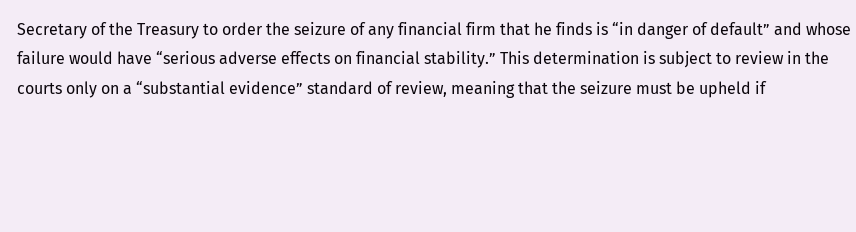Secretary of the Treasury to order the seizure of any financial firm that he finds is “in danger of default” and whose failure would have “serious adverse effects on financial stability.” This determination is subject to review in the courts only on a “substantial evidence” standard of review, meaning that the seizure must be upheld if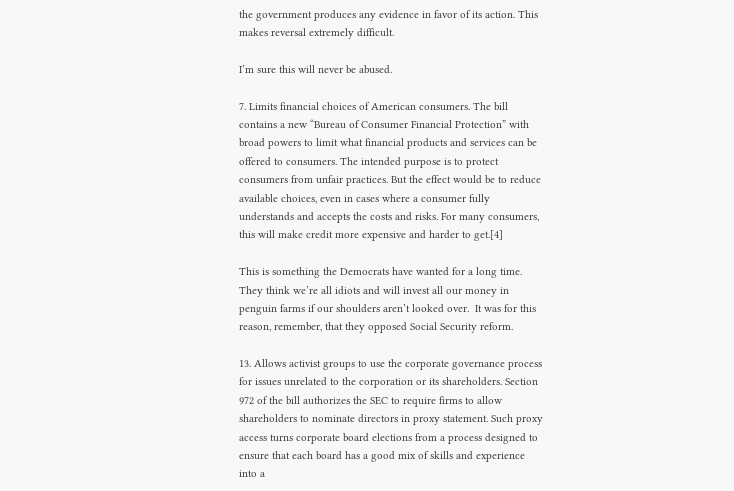the government produces any evidence in favor of its action. This makes reversal extremely difficult.

I’m sure this will never be abused.

7. Limits financial choices of American consumers. The bill contains a new “Bureau of Consumer Financial Protection” with broad powers to limit what financial products and services can be offered to consumers. The intended purpose is to protect consumers from unfair practices. But the effect would be to reduce available choices, even in cases where a consumer fully understands and accepts the costs and risks. For many consumers, this will make credit more expensive and harder to get.[4]

This is something the Democrats have wanted for a long time.  They think we’re all idiots and will invest all our money in penguin farms if our shoulders aren’t looked over.  It was for this reason, remember, that they opposed Social Security reform.

13. Allows activist groups to use the corporate governance process for issues unrelated to the corporation or its shareholders. Section 972 of the bill authorizes the SEC to require firms to allow shareholders to nominate directors in proxy statement. Such proxy access turns corporate board elections from a process designed to ensure that each board has a good mix of skills and experience into a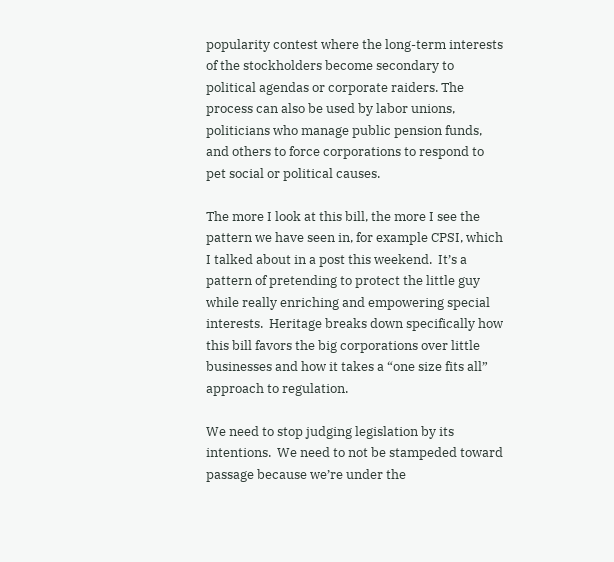popularity contest where the long-term interests of the stockholders become secondary to political agendas or corporate raiders. The process can also be used by labor unions, politicians who manage public pension funds, and others to force corporations to respond to pet social or political causes.

The more I look at this bill, the more I see the pattern we have seen in, for example CPSI, which I talked about in a post this weekend.  It’s a pattern of pretending to protect the little guy while really enriching and empowering special interests.  Heritage breaks down specifically how this bill favors the big corporations over little businesses and how it takes a “one size fits all” approach to regulation.

We need to stop judging legislation by its intentions.  We need to not be stampeded toward passage because we’re under the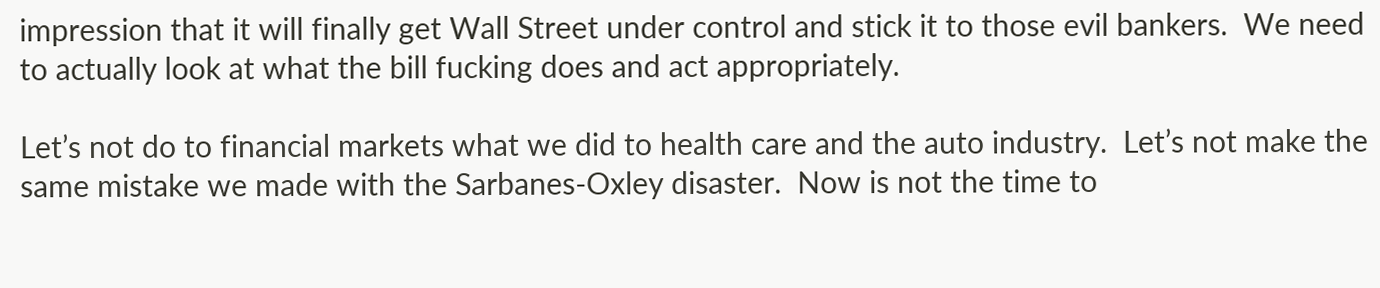impression that it will finally get Wall Street under control and stick it to those evil bankers.  We need to actually look at what the bill fucking does and act appropriately.

Let’s not do to financial markets what we did to health care and the auto industry.  Let’s not make the same mistake we made with the Sarbanes-Oxley disaster.  Now is not the time to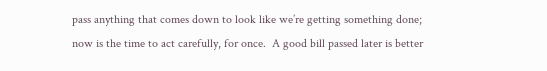pass anything that comes down to look like we’re getting something done; now is the time to act carefully, for once.  A good bill passed later is better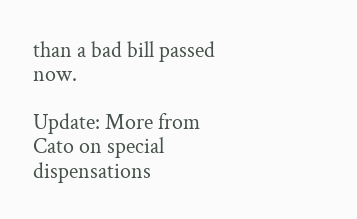than a bad bill passed now.

Update: More from Cato on special dispensations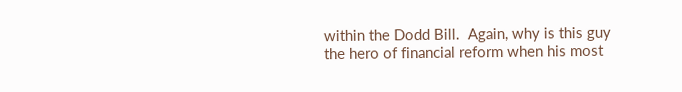within the Dodd Bill.  Again, why is this guy the hero of financial reform when his most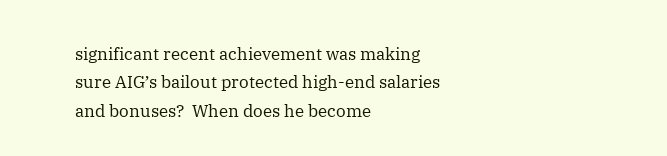significant recent achievement was making sure AIG’s bailout protected high-end salaries and bonuses?  When does he become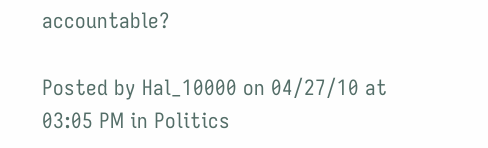accountable?

Posted by Hal_10000 on 04/27/10 at 03:05 PM in Politics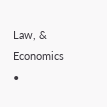Law, & Economics •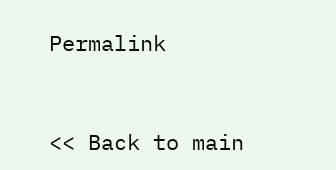Permalink


<< Back to main